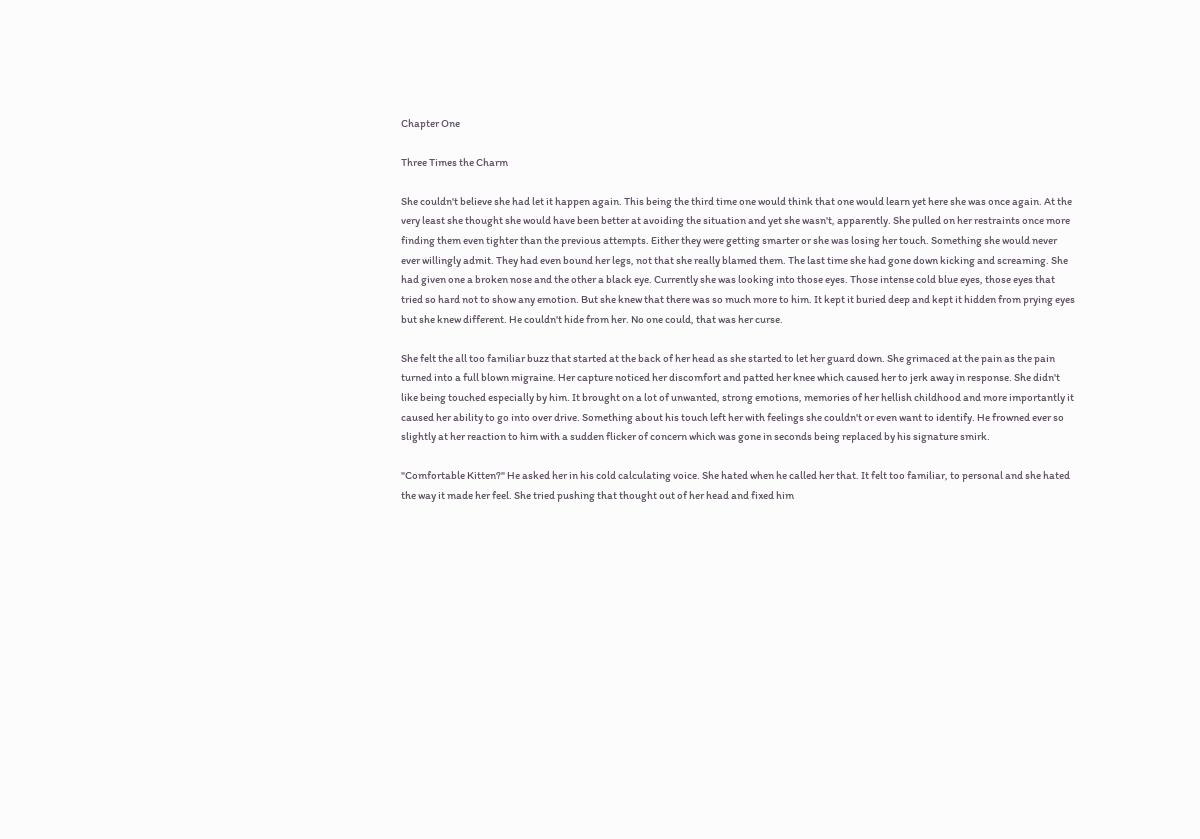Chapter One

Three Times the Charm

She couldn't believe she had let it happen again. This being the third time one would think that one would learn yet here she was once again. At the very least she thought she would have been better at avoiding the situation and yet she wasn't, apparently. She pulled on her restraints once more finding them even tighter than the previous attempts. Either they were getting smarter or she was losing her touch. Something she would never ever willingly admit. They had even bound her legs, not that she really blamed them. The last time she had gone down kicking and screaming. She had given one a broken nose and the other a black eye. Currently she was looking into those eyes. Those intense cold blue eyes, those eyes that tried so hard not to show any emotion. But she knew that there was so much more to him. It kept it buried deep and kept it hidden from prying eyes but she knew different. He couldn't hide from her. No one could, that was her curse.

She felt the all too familiar buzz that started at the back of her head as she started to let her guard down. She grimaced at the pain as the pain turned into a full blown migraine. Her capture noticed her discomfort and patted her knee which caused her to jerk away in response. She didn't like being touched especially by him. It brought on a lot of unwanted, strong emotions, memories of her hellish childhood and more importantly it caused her ability to go into over drive. Something about his touch left her with feelings she couldn't or even want to identify. He frowned ever so slightly at her reaction to him with a sudden flicker of concern which was gone in seconds being replaced by his signature smirk.

"Comfortable Kitten?" He asked her in his cold calculating voice. She hated when he called her that. It felt too familiar, to personal and she hated the way it made her feel. She tried pushing that thought out of her head and fixed him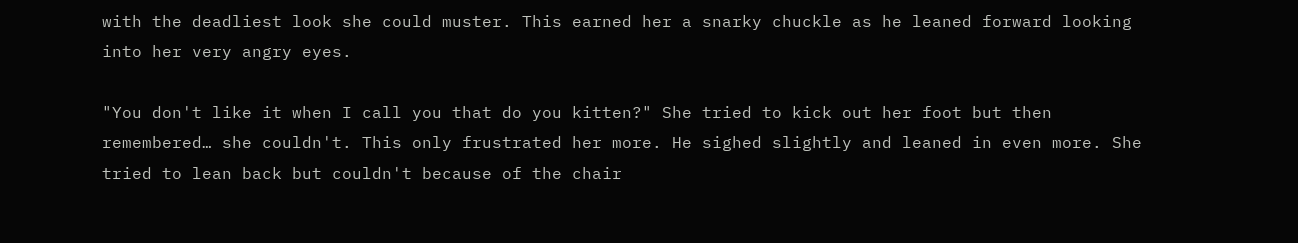with the deadliest look she could muster. This earned her a snarky chuckle as he leaned forward looking into her very angry eyes.

"You don't like it when I call you that do you kitten?" She tried to kick out her foot but then remembered… she couldn't. This only frustrated her more. He sighed slightly and leaned in even more. She tried to lean back but couldn't because of the chair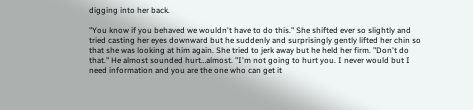digging into her back.

"You know if you behaved we wouldn't have to do this." She shifted ever so slightly and tried casting her eyes downward but he suddenly and surprisingly gently lifted her chin so that she was looking at him again. She tried to jerk away but he held her firm. "Don't do that." He almost sounded hurt…almost. "I'm not going to hurt you. I never would but I need information and you are the one who can get it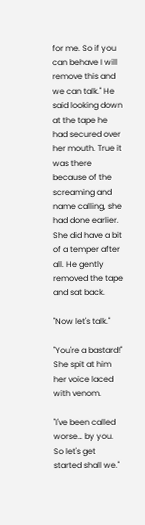for me. So if you can behave I will remove this and we can talk." He said looking down at the tape he had secured over her mouth. True it was there because of the screaming and name calling, she had done earlier. She did have a bit of a temper after all. He gently removed the tape and sat back.

"Now let's talk."

"You're a bastard!" She spit at him her voice laced with venom.

"I've been called worse… by you. So let's get started shall we."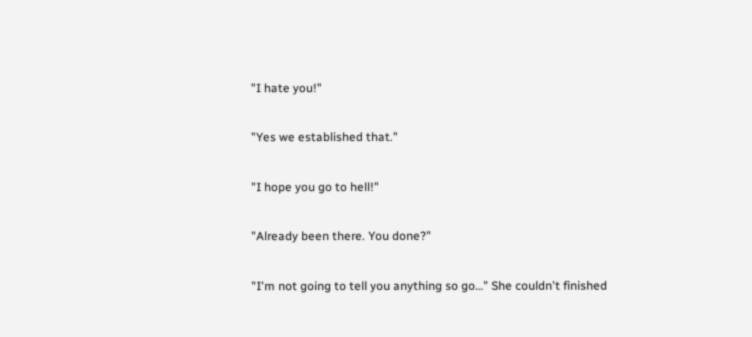"I hate you!"

"Yes we established that."

"I hope you go to hell!"

"Already been there. You done?"

"I'm not going to tell you anything so go…" She couldn't finished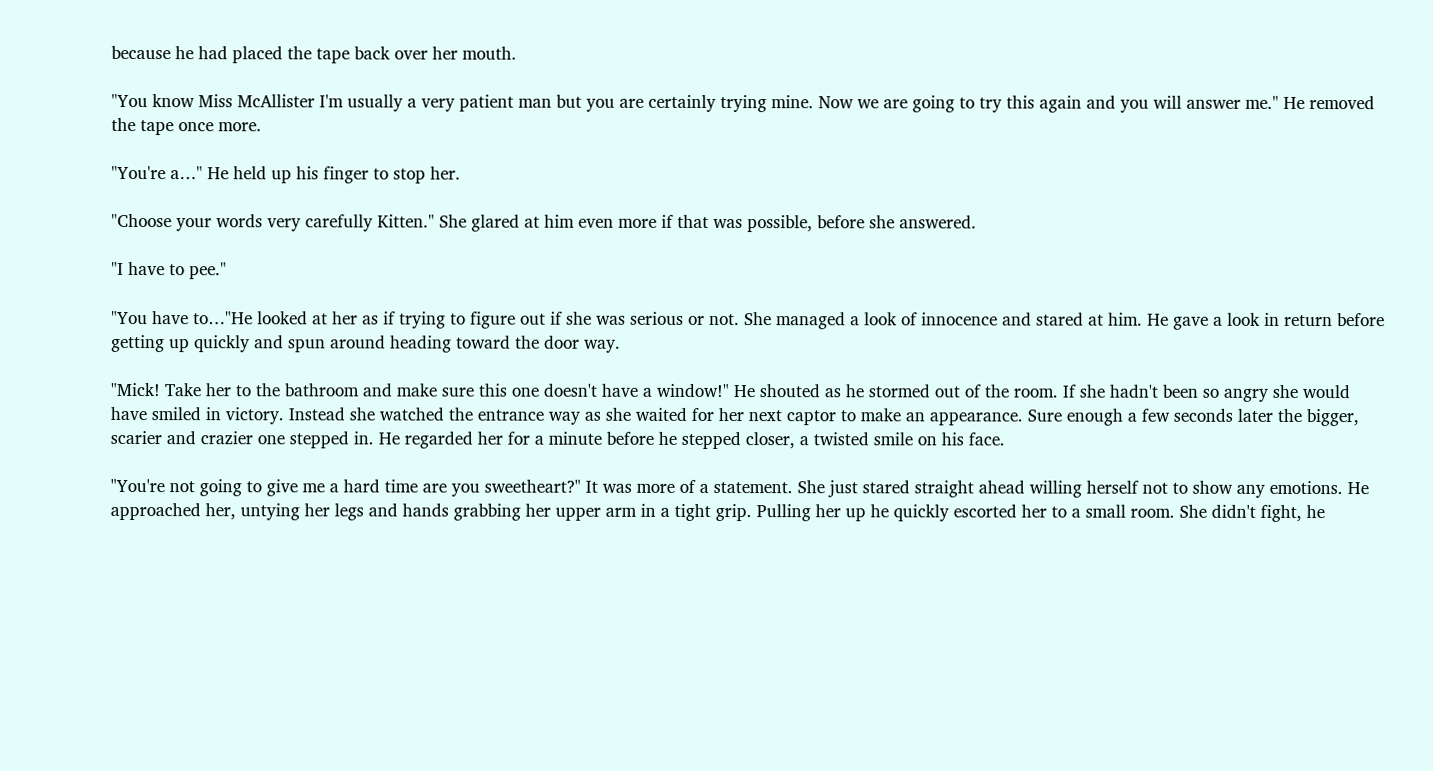because he had placed the tape back over her mouth.

"You know Miss McAllister I'm usually a very patient man but you are certainly trying mine. Now we are going to try this again and you will answer me." He removed the tape once more.

"You're a…" He held up his finger to stop her.

"Choose your words very carefully Kitten." She glared at him even more if that was possible, before she answered.

"I have to pee."

"You have to…"He looked at her as if trying to figure out if she was serious or not. She managed a look of innocence and stared at him. He gave a look in return before getting up quickly and spun around heading toward the door way.

"Mick! Take her to the bathroom and make sure this one doesn't have a window!" He shouted as he stormed out of the room. If she hadn't been so angry she would have smiled in victory. Instead she watched the entrance way as she waited for her next captor to make an appearance. Sure enough a few seconds later the bigger, scarier and crazier one stepped in. He regarded her for a minute before he stepped closer, a twisted smile on his face.

"You're not going to give me a hard time are you sweetheart?" It was more of a statement. She just stared straight ahead willing herself not to show any emotions. He approached her, untying her legs and hands grabbing her upper arm in a tight grip. Pulling her up he quickly escorted her to a small room. She didn't fight, he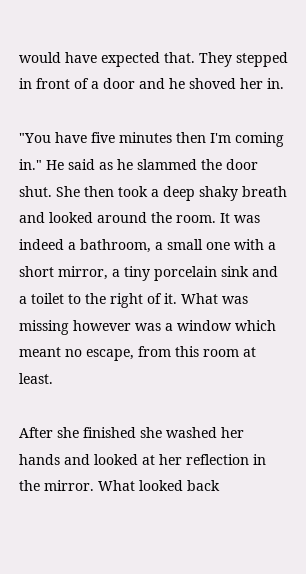would have expected that. They stepped in front of a door and he shoved her in.

"You have five minutes then I'm coming in." He said as he slammed the door shut. She then took a deep shaky breath and looked around the room. It was indeed a bathroom, a small one with a short mirror, a tiny porcelain sink and a toilet to the right of it. What was missing however was a window which meant no escape, from this room at least.

After she finished she washed her hands and looked at her reflection in the mirror. What looked back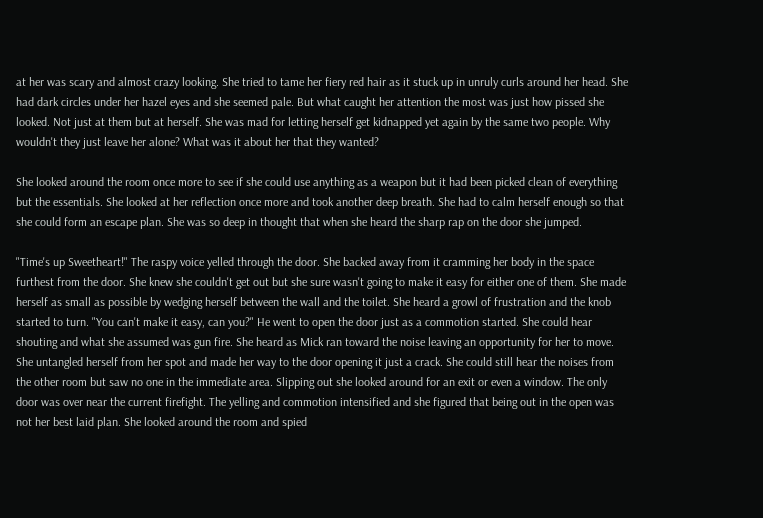at her was scary and almost crazy looking. She tried to tame her fiery red hair as it stuck up in unruly curls around her head. She had dark circles under her hazel eyes and she seemed pale. But what caught her attention the most was just how pissed she looked. Not just at them but at herself. She was mad for letting herself get kidnapped yet again by the same two people. Why wouldn't they just leave her alone? What was it about her that they wanted?

She looked around the room once more to see if she could use anything as a weapon but it had been picked clean of everything but the essentials. She looked at her reflection once more and took another deep breath. She had to calm herself enough so that she could form an escape plan. She was so deep in thought that when she heard the sharp rap on the door she jumped.

"Time's up Sweetheart!" The raspy voice yelled through the door. She backed away from it cramming her body in the space furthest from the door. She knew she couldn't get out but she sure wasn't going to make it easy for either one of them. She made herself as small as possible by wedging herself between the wall and the toilet. She heard a growl of frustration and the knob started to turn. "You can't make it easy, can you?" He went to open the door just as a commotion started. She could hear shouting and what she assumed was gun fire. She heard as Mick ran toward the noise leaving an opportunity for her to move. She untangled herself from her spot and made her way to the door opening it just a crack. She could still hear the noises from the other room but saw no one in the immediate area. Slipping out she looked around for an exit or even a window. The only door was over near the current firefight. The yelling and commotion intensified and she figured that being out in the open was not her best laid plan. She looked around the room and spied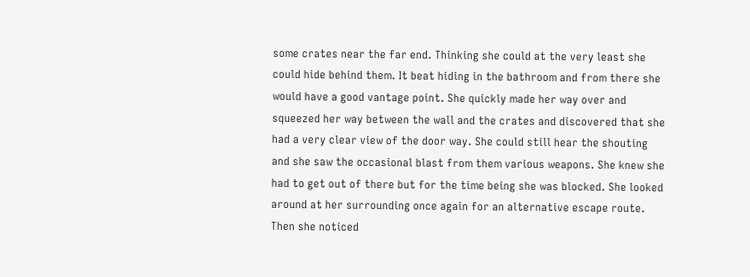some crates near the far end. Thinking she could at the very least she could hide behind them. It beat hiding in the bathroom and from there she would have a good vantage point. She quickly made her way over and squeezed her way between the wall and the crates and discovered that she had a very clear view of the door way. She could still hear the shouting and she saw the occasional blast from them various weapons. She knew she had to get out of there but for the time being she was blocked. She looked around at her surrounding once again for an alternative escape route. Then she noticed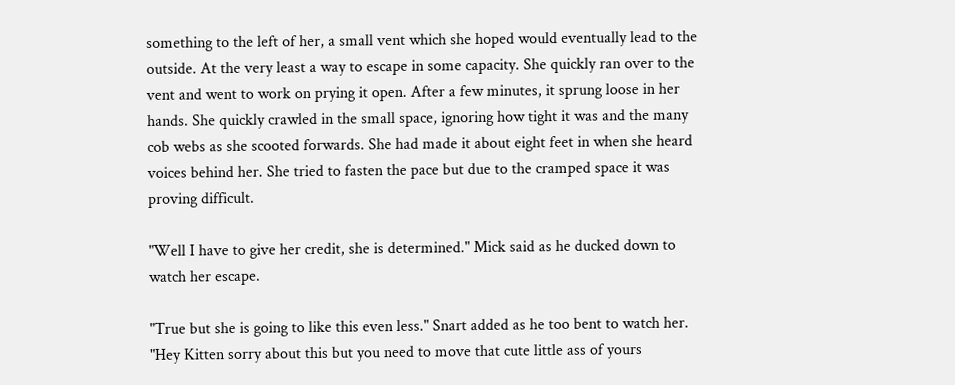something to the left of her, a small vent which she hoped would eventually lead to the outside. At the very least a way to escape in some capacity. She quickly ran over to the vent and went to work on prying it open. After a few minutes, it sprung loose in her hands. She quickly crawled in the small space, ignoring how tight it was and the many cob webs as she scooted forwards. She had made it about eight feet in when she heard voices behind her. She tried to fasten the pace but due to the cramped space it was proving difficult.

"Well I have to give her credit, she is determined." Mick said as he ducked down to watch her escape.

"True but she is going to like this even less." Snart added as he too bent to watch her. "Hey Kitten sorry about this but you need to move that cute little ass of yours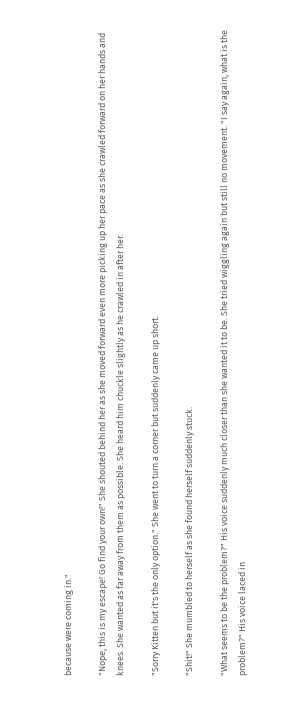because were coming in."

"Nope, this is my escape! Go find your own!" She shouted behind her as she moved forward even more picking up her pace as she crawled forward on her hands and knees. She wanted as far away from them as possible. She heard him chuckle slightly as he crawled in after her.

"Sorry Kitten but it's the only option." She went to turn a corner but suddenly came up short.

"Shit!" She mumbled to herself as she found herself suddenly stuck.

"What seems to be the problem?" His voice suddenly much closer than she wanted it to be. She tried wiggling again but still no movement. "I say again, what is the problem?" His voice laced in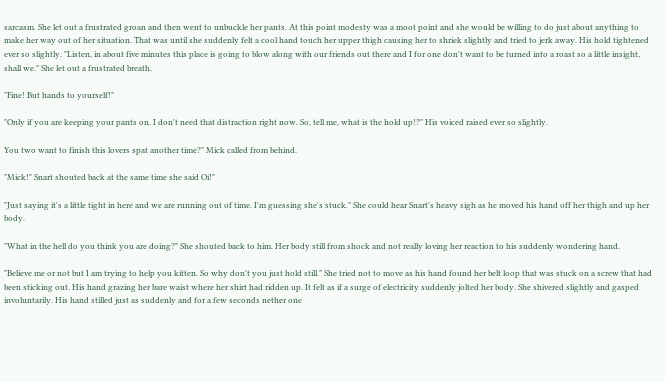sarcasm. She let out a frustrated groan and then went to unbuckle her pants. At this point modesty was a moot point and she would be willing to do just about anything to make her way out of her situation. That was until she suddenly felt a cool hand touch her upper thigh causing her to shriek slightly and tried to jerk away. His hold tightened ever so slightly. "Listen, in about five minutes this place is going to blow along with our friends out there and I for one don't want to be turned into a roast so a little insight, shall we." She let out a frustrated breath.

"Fine! But hands to yourself!"

"Only if you are keeping your pants on. I don't need that distraction right now. So, tell me, what is the hold up!?" His voiced raised ever so slightly.

You two want to finish this lovers spat another time?" Mick called from behind.

"Mick!" Snart shouted back at the same time she said Oi!"

"Just saying it's a little tight in here and we are running out of time. I'm guessing she's stuck." She could hear Snart's heavy sigh as he moved his hand off her thigh and up her body.

"What in the hell do you think you are doing?" She shouted back to him. Her body still from shock and not really loving her reaction to his suddenly wondering hand.

"Believe me or not but I am trying to help you kitten. So why don't you just hold still." She tried not to move as his hand found her belt loop that was stuck on a screw that had been sticking out. His hand grazing her bare waist where her shirt had ridden up. It felt as if a surge of electricity suddenly jolted her body. She shivered slightly and gasped involuntarily. His hand stilled just as suddenly and for a few seconds nether one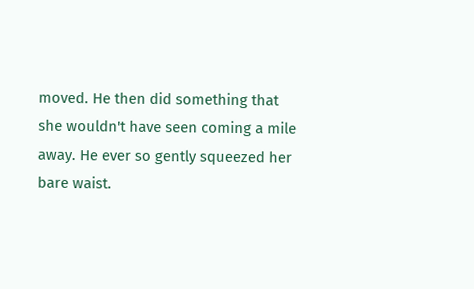moved. He then did something that she wouldn't have seen coming a mile away. He ever so gently squeezed her bare waist.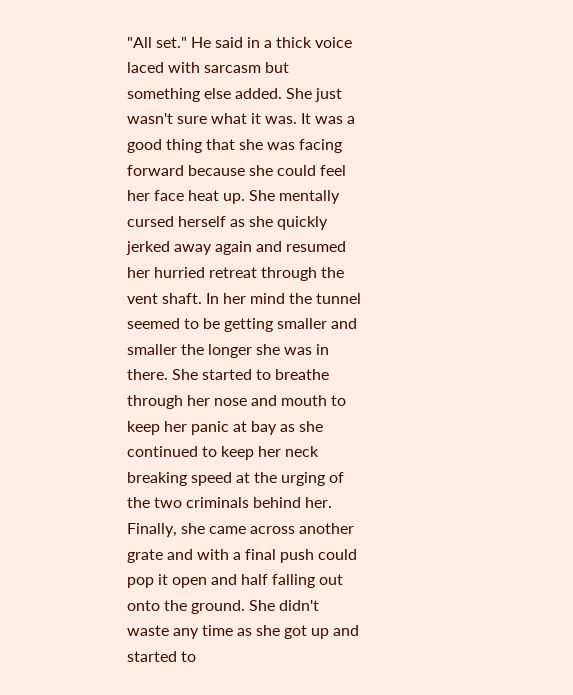"All set." He said in a thick voice laced with sarcasm but something else added. She just wasn't sure what it was. It was a good thing that she was facing forward because she could feel her face heat up. She mentally cursed herself as she quickly jerked away again and resumed her hurried retreat through the vent shaft. In her mind the tunnel seemed to be getting smaller and smaller the longer she was in there. She started to breathe through her nose and mouth to keep her panic at bay as she continued to keep her neck breaking speed at the urging of the two criminals behind her. Finally, she came across another grate and with a final push could pop it open and half falling out onto the ground. She didn't waste any time as she got up and started to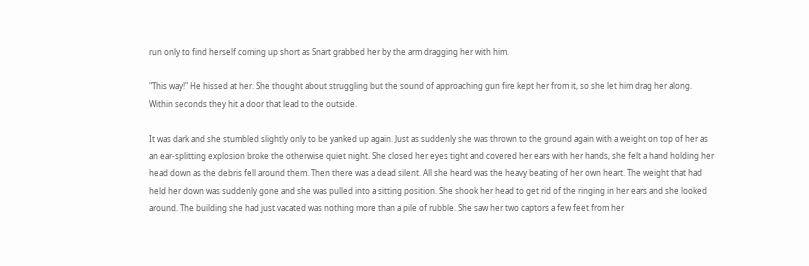run only to find herself coming up short as Snart grabbed her by the arm dragging her with him.

"This way!" He hissed at her. She thought about struggling but the sound of approaching gun fire kept her from it, so she let him drag her along. Within seconds they hit a door that lead to the outside.

It was dark and she stumbled slightly only to be yanked up again. Just as suddenly she was thrown to the ground again with a weight on top of her as an ear-splitting explosion broke the otherwise quiet night. She closed her eyes tight and covered her ears with her hands, she felt a hand holding her head down as the debris fell around them. Then there was a dead silent. All she heard was the heavy beating of her own heart. The weight that had held her down was suddenly gone and she was pulled into a sitting position. She shook her head to get rid of the ringing in her ears and she looked around. The building she had just vacated was nothing more than a pile of rubble. She saw her two captors a few feet from her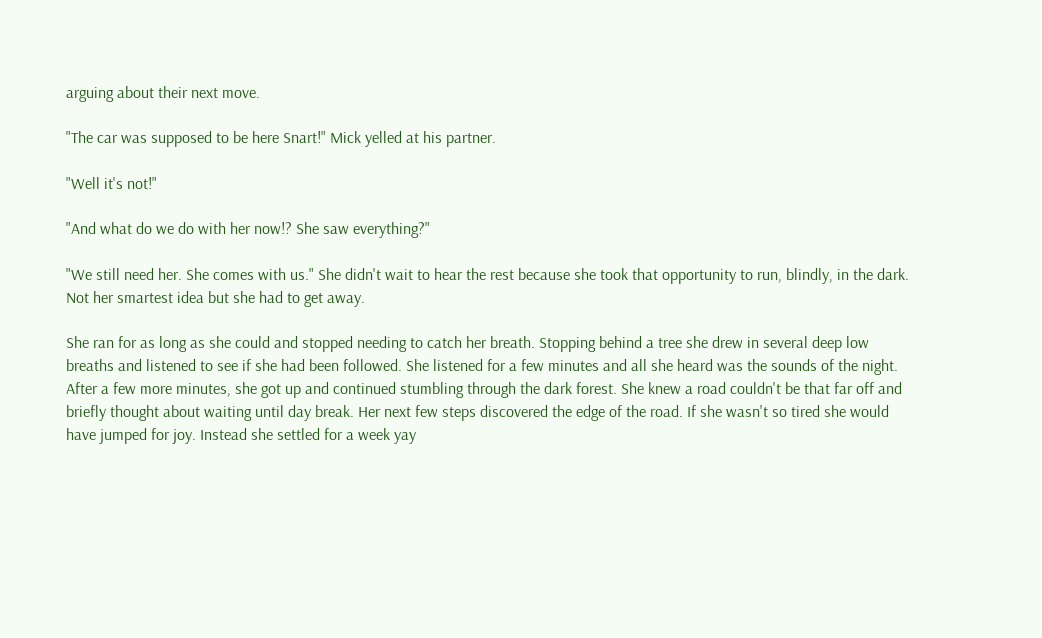arguing about their next move.

"The car was supposed to be here Snart!" Mick yelled at his partner.

"Well it's not!"

"And what do we do with her now!? She saw everything?"

"We still need her. She comes with us." She didn't wait to hear the rest because she took that opportunity to run, blindly, in the dark. Not her smartest idea but she had to get away.

She ran for as long as she could and stopped needing to catch her breath. Stopping behind a tree she drew in several deep low breaths and listened to see if she had been followed. She listened for a few minutes and all she heard was the sounds of the night. After a few more minutes, she got up and continued stumbling through the dark forest. She knew a road couldn't be that far off and briefly thought about waiting until day break. Her next few steps discovered the edge of the road. If she wasn't so tired she would have jumped for joy. Instead she settled for a week yay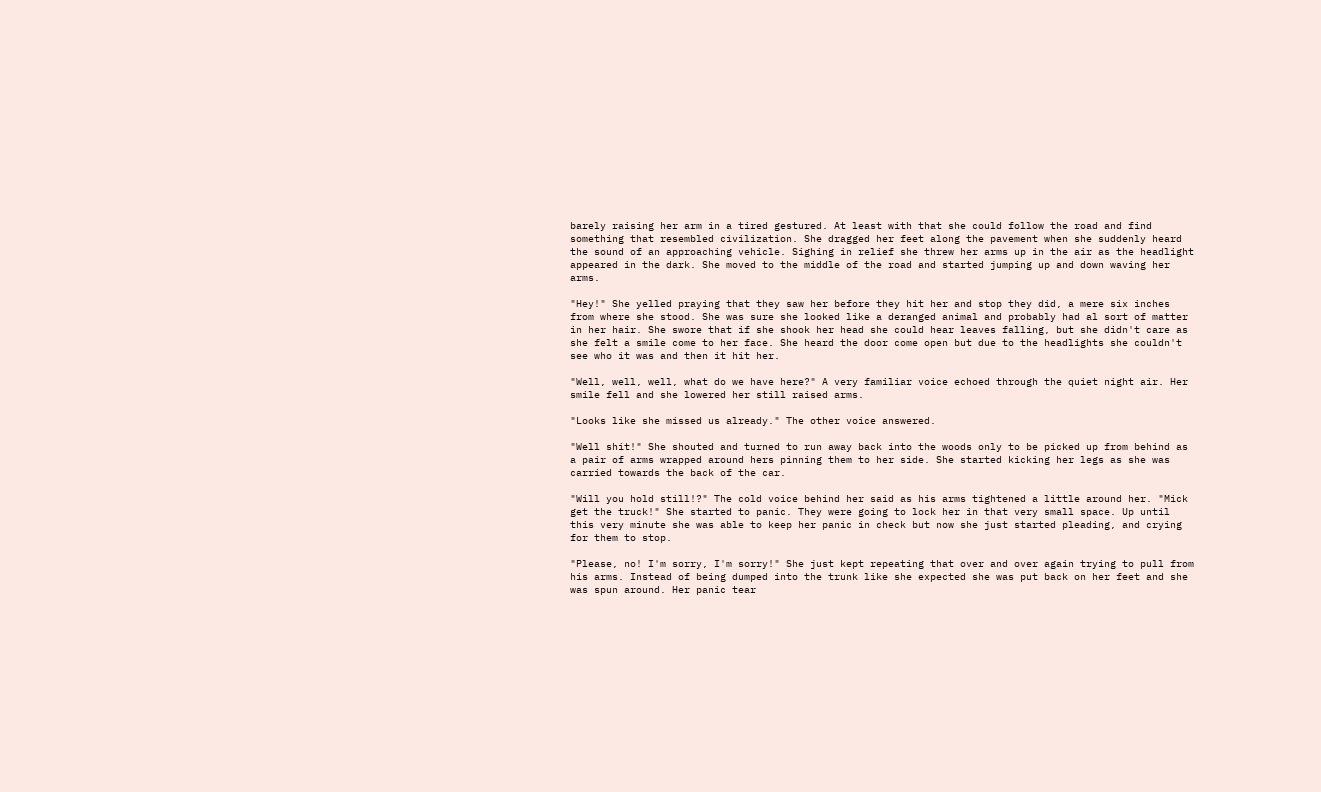barely raising her arm in a tired gestured. At least with that she could follow the road and find something that resembled civilization. She dragged her feet along the pavement when she suddenly heard the sound of an approaching vehicle. Sighing in relief she threw her arms up in the air as the headlight appeared in the dark. She moved to the middle of the road and started jumping up and down waving her arms.

"Hey!" She yelled praying that they saw her before they hit her and stop they did, a mere six inches from where she stood. She was sure she looked like a deranged animal and probably had al sort of matter in her hair. She swore that if she shook her head she could hear leaves falling, but she didn't care as she felt a smile come to her face. She heard the door come open but due to the headlights she couldn't see who it was and then it hit her.

"Well, well, well, what do we have here?" A very familiar voice echoed through the quiet night air. Her smile fell and she lowered her still raised arms.

"Looks like she missed us already." The other voice answered.

"Well shit!" She shouted and turned to run away back into the woods only to be picked up from behind as a pair of arms wrapped around hers pinning them to her side. She started kicking her legs as she was carried towards the back of the car.

"Will you hold still!?" The cold voice behind her said as his arms tightened a little around her. "Mick get the truck!" She started to panic. They were going to lock her in that very small space. Up until this very minute she was able to keep her panic in check but now she just started pleading, and crying for them to stop.

"Please, no! I'm sorry, I'm sorry!" She just kept repeating that over and over again trying to pull from his arms. Instead of being dumped into the trunk like she expected she was put back on her feet and she was spun around. Her panic tear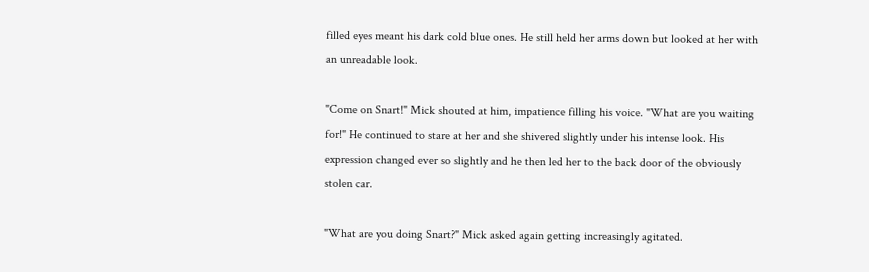filled eyes meant his dark cold blue ones. He still held her arms down but looked at her with an unreadable look.

"Come on Snart!" Mick shouted at him, impatience filling his voice. "What are you waiting for!" He continued to stare at her and she shivered slightly under his intense look. His expression changed ever so slightly and he then led her to the back door of the obviously stolen car.

"What are you doing Snart?" Mick asked again getting increasingly agitated.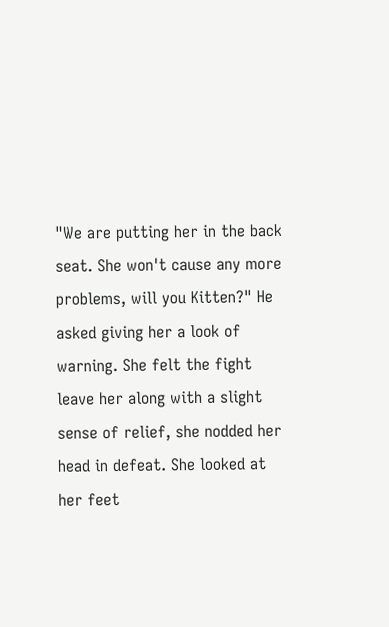"We are putting her in the back seat. She won't cause any more problems, will you Kitten?" He asked giving her a look of warning. She felt the fight leave her along with a slight sense of relief, she nodded her head in defeat. She looked at her feet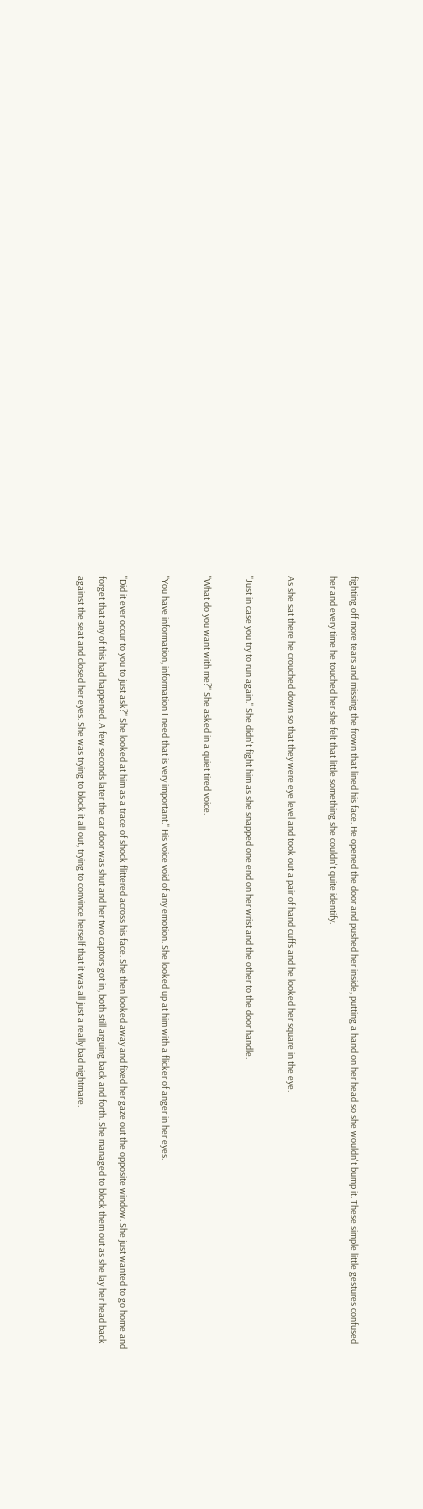fighting off more tears and missing the frown that lined his face. He opened the door and pushed her inside, putting a hand on her head so she wouldn't bump it. These simple little gestures confused her and every time he touched her she felt that little something she couldn't quite identify.

As she sat there he crouched down so that they were eye level and took out a pair of hand cuffs and he looked her square in the eye.

"Just in case you try to run again." She didn't fight him as she snapped one end on her wrist and the other to the door handle.

"What do you want with me?" She asked in a quiet tired voice.

"You have information, information I need that is very important." His voice void of any emotion. She looked up at him with a flicker of anger in her eyes.

"Did it ever occur to you to just ask?" She looked at him as a trace of shock flittered across his face. She then looked away and fixed her gaze out the opposite window. She just wanted to go home and forget that any of this had happened. A few seconds later the car door was shut and her two captors got in, both still arguing back and forth. She managed to block them out as she lay her head back against the seat and closed her eyes. She was trying to block it all out, trying to convince herself that it was all just a really bad nightmare.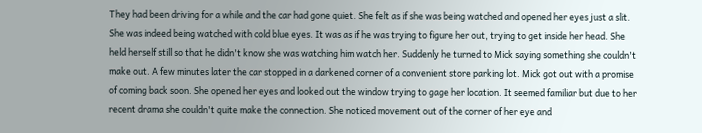They had been driving for a while and the car had gone quiet. She felt as if she was being watched and opened her eyes just a slit. She was indeed being watched with cold blue eyes. It was as if he was trying to figure her out, trying to get inside her head. She held herself still so that he didn't know she was watching him watch her. Suddenly he turned to Mick saying something she couldn't make out. A few minutes later the car stopped in a darkened corner of a convenient store parking lot. Mick got out with a promise of coming back soon. She opened her eyes and looked out the window trying to gage her location. It seemed familiar but due to her recent drama she couldn't quite make the connection. She noticed movement out of the corner of her eye and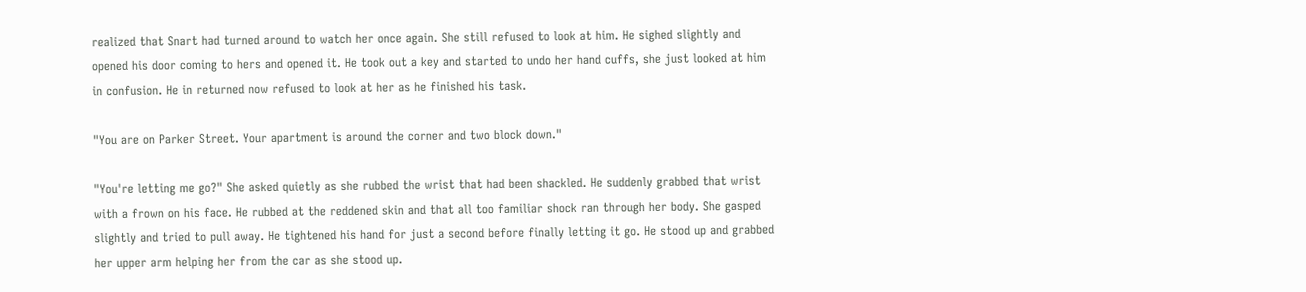realized that Snart had turned around to watch her once again. She still refused to look at him. He sighed slightly and opened his door coming to hers and opened it. He took out a key and started to undo her hand cuffs, she just looked at him in confusion. He in returned now refused to look at her as he finished his task.

"You are on Parker Street. Your apartment is around the corner and two block down."

"You're letting me go?" She asked quietly as she rubbed the wrist that had been shackled. He suddenly grabbed that wrist with a frown on his face. He rubbed at the reddened skin and that all too familiar shock ran through her body. She gasped slightly and tried to pull away. He tightened his hand for just a second before finally letting it go. He stood up and grabbed her upper arm helping her from the car as she stood up.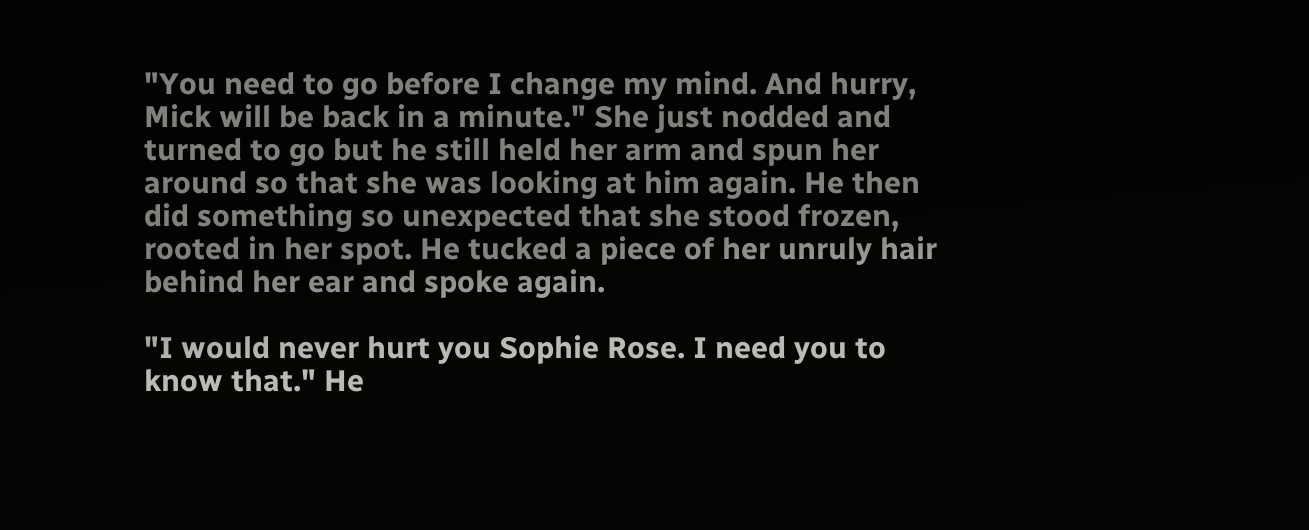"You need to go before I change my mind. And hurry, Mick will be back in a minute." She just nodded and turned to go but he still held her arm and spun her around so that she was looking at him again. He then did something so unexpected that she stood frozen, rooted in her spot. He tucked a piece of her unruly hair behind her ear and spoke again.

"I would never hurt you Sophie Rose. I need you to know that." He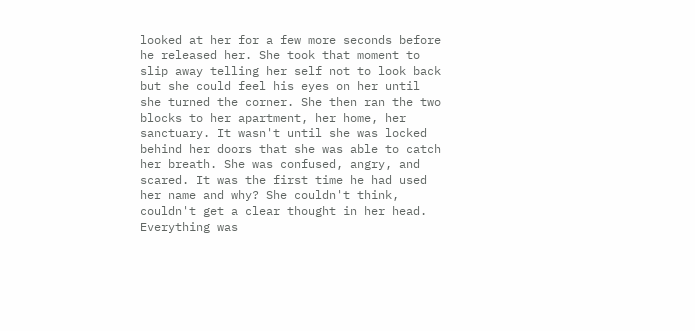looked at her for a few more seconds before he released her. She took that moment to slip away telling her self not to look back but she could feel his eyes on her until she turned the corner. She then ran the two blocks to her apartment, her home, her sanctuary. It wasn't until she was locked behind her doors that she was able to catch her breath. She was confused, angry, and scared. It was the first time he had used her name and why? She couldn't think, couldn't get a clear thought in her head. Everything was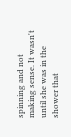spinning and not making sense. It wasn't until she was in the shower that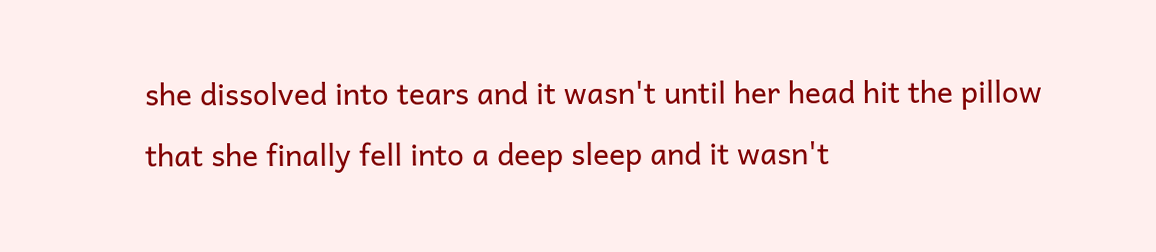she dissolved into tears and it wasn't until her head hit the pillow that she finally fell into a deep sleep and it wasn't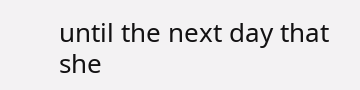until the next day that she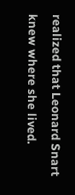realized that Leonard Snart knew where she lived.